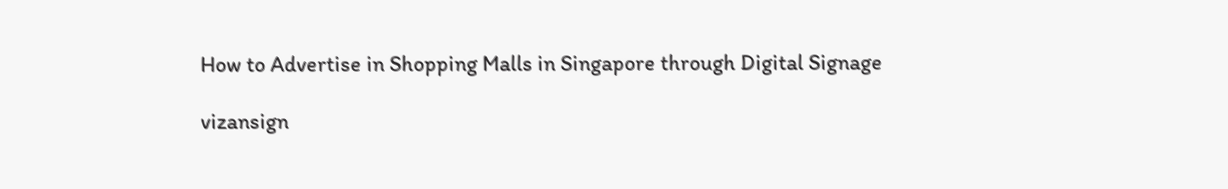How to Advertise in Shopping Malls in Singapore through Digital Signage

vizansign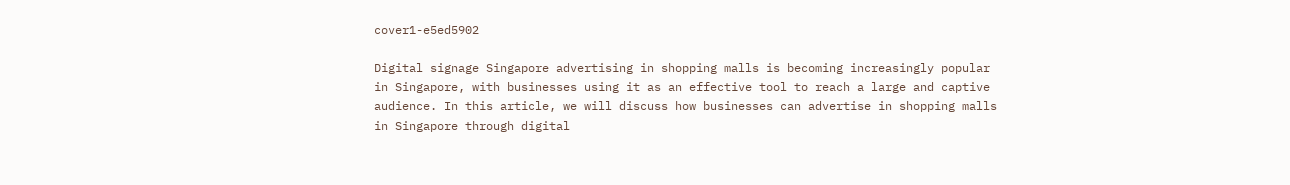cover1-e5ed5902

Digital signage Singapore advertising in shopping malls is becoming increasingly popular in Singapore, with businesses using it as an effective tool to reach a large and captive audience. In this article, we will discuss how businesses can advertise in shopping malls in Singapore through digital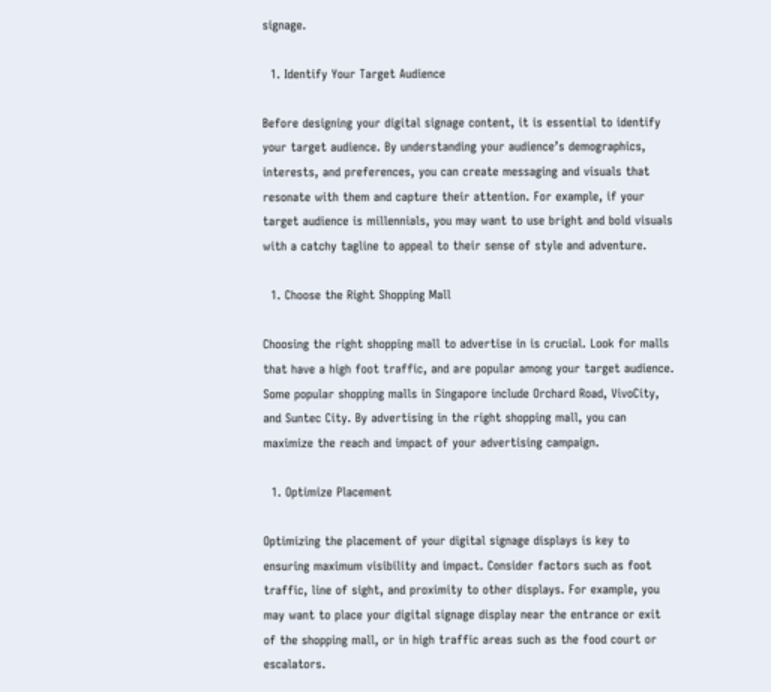signage.

  1. Identify Your Target Audience

Before designing your digital signage content, it is essential to identify your target audience. By understanding your audience’s demographics, interests, and preferences, you can create messaging and visuals that resonate with them and capture their attention. For example, if your target audience is millennials, you may want to use bright and bold visuals with a catchy tagline to appeal to their sense of style and adventure.

  1. Choose the Right Shopping Mall

Choosing the right shopping mall to advertise in is crucial. Look for malls that have a high foot traffic, and are popular among your target audience. Some popular shopping malls in Singapore include Orchard Road, VivoCity, and Suntec City. By advertising in the right shopping mall, you can maximize the reach and impact of your advertising campaign.

  1. Optimize Placement

Optimizing the placement of your digital signage displays is key to ensuring maximum visibility and impact. Consider factors such as foot traffic, line of sight, and proximity to other displays. For example, you may want to place your digital signage display near the entrance or exit of the shopping mall, or in high traffic areas such as the food court or escalators.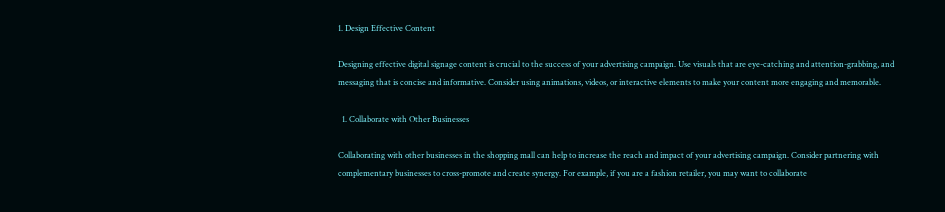1. Design Effective Content

Designing effective digital signage content is crucial to the success of your advertising campaign. Use visuals that are eye-catching and attention-grabbing, and messaging that is concise and informative. Consider using animations, videos, or interactive elements to make your content more engaging and memorable.

  1. Collaborate with Other Businesses

Collaborating with other businesses in the shopping mall can help to increase the reach and impact of your advertising campaign. Consider partnering with complementary businesses to cross-promote and create synergy. For example, if you are a fashion retailer, you may want to collaborate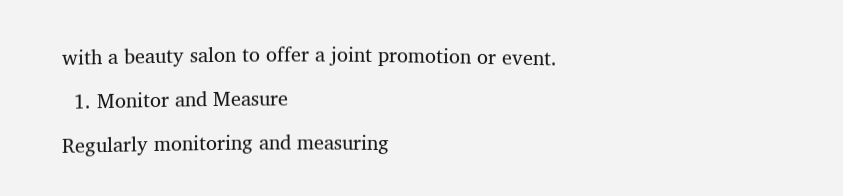with a beauty salon to offer a joint promotion or event.

  1. Monitor and Measure

Regularly monitoring and measuring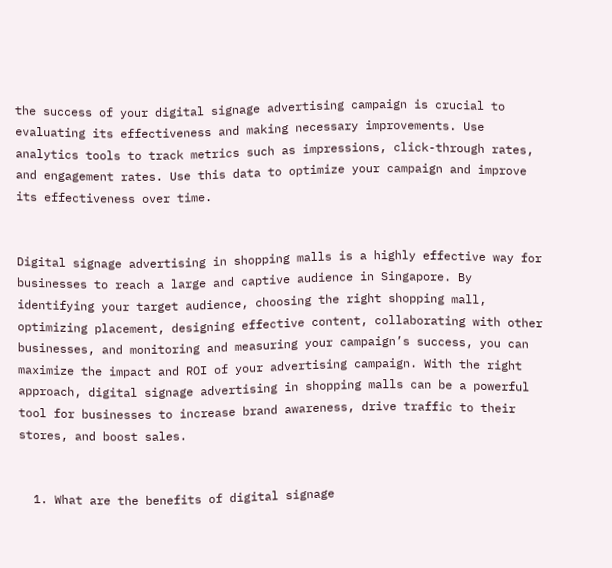the success of your digital signage advertising campaign is crucial to evaluating its effectiveness and making necessary improvements. Use analytics tools to track metrics such as impressions, click-through rates, and engagement rates. Use this data to optimize your campaign and improve its effectiveness over time.


Digital signage advertising in shopping malls is a highly effective way for businesses to reach a large and captive audience in Singapore. By identifying your target audience, choosing the right shopping mall, optimizing placement, designing effective content, collaborating with other businesses, and monitoring and measuring your campaign’s success, you can maximize the impact and ROI of your advertising campaign. With the right approach, digital signage advertising in shopping malls can be a powerful tool for businesses to increase brand awareness, drive traffic to their stores, and boost sales.


  1. What are the benefits of digital signage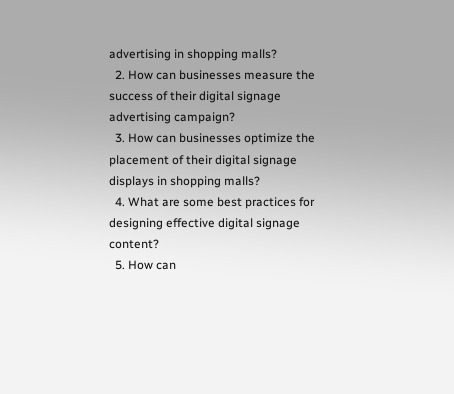advertising in shopping malls?
  2. How can businesses measure the success of their digital signage advertising campaign?
  3. How can businesses optimize the placement of their digital signage displays in shopping malls?
  4. What are some best practices for designing effective digital signage content?
  5. How can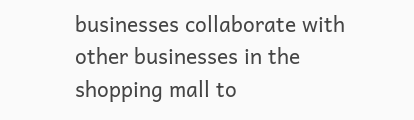businesses collaborate with other businesses in the shopping mall to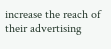increase the reach of their advertising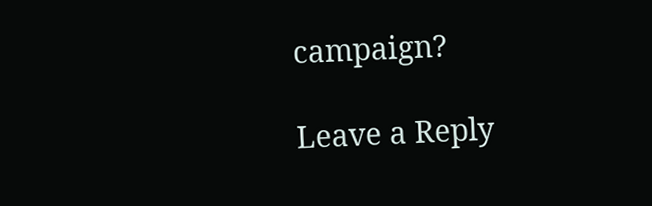campaign?

Leave a Reply